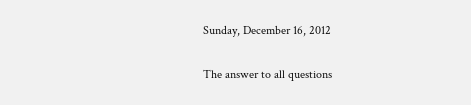Sunday, December 16, 2012

The answer to all questions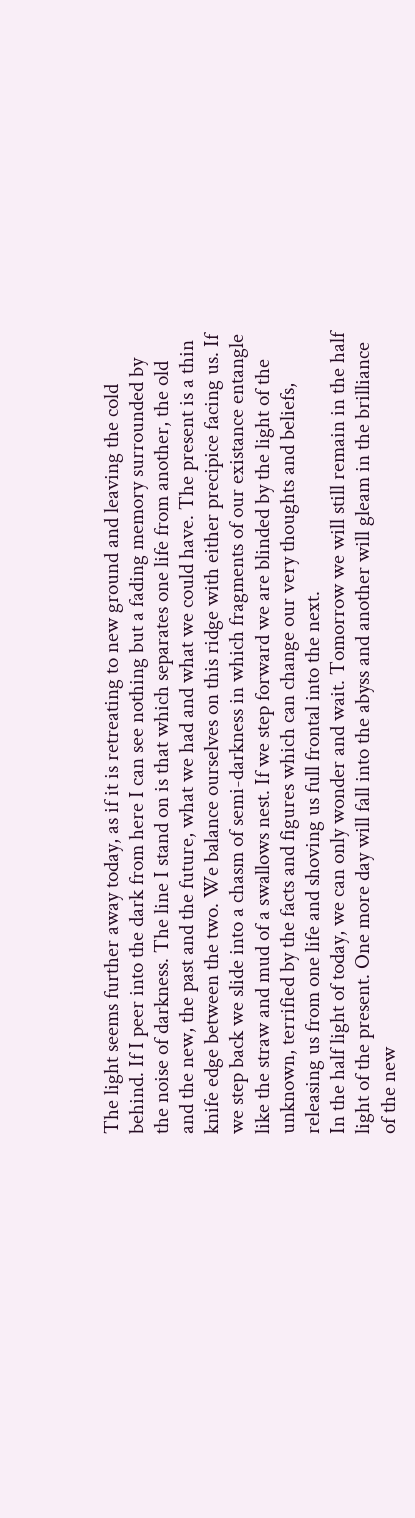The light seems further away today, as if it is retreating to new ground and leaving the cold behind. If I peer into the dark from here I can see nothing but a fading memory surrounded by the noise of darkness. The line I stand on is that which separates one life from another, the old and the new, the past and the future, what we had and what we could have. The present is a thin knife edge between the two. We balance ourselves on this ridge with either precipice facing us. If we step back we slide into a chasm of semi-darkness in which fragments of our existance entangle like the straw and mud of a swallows nest. If we step forward we are blinded by the light of the unknown, terrified by the facts and figures which can change our very thoughts and beliefs, releasing us from one life and shoving us full frontal into the next.
In the half light of today, we can only wonder and wait. Tomorrow we will still remain in the half light of the present. One more day will fall into the abyss and another will gleam in the brilliance of the new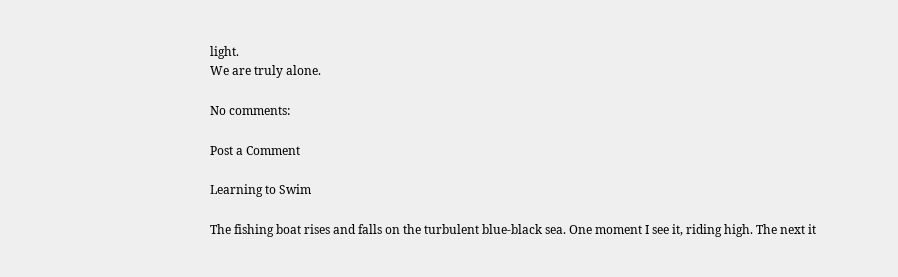light.
We are truly alone.

No comments:

Post a Comment

Learning to Swim

The fishing boat rises and falls on the turbulent blue-black sea. One moment I see it, riding high. The next it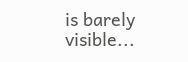is barely visible...